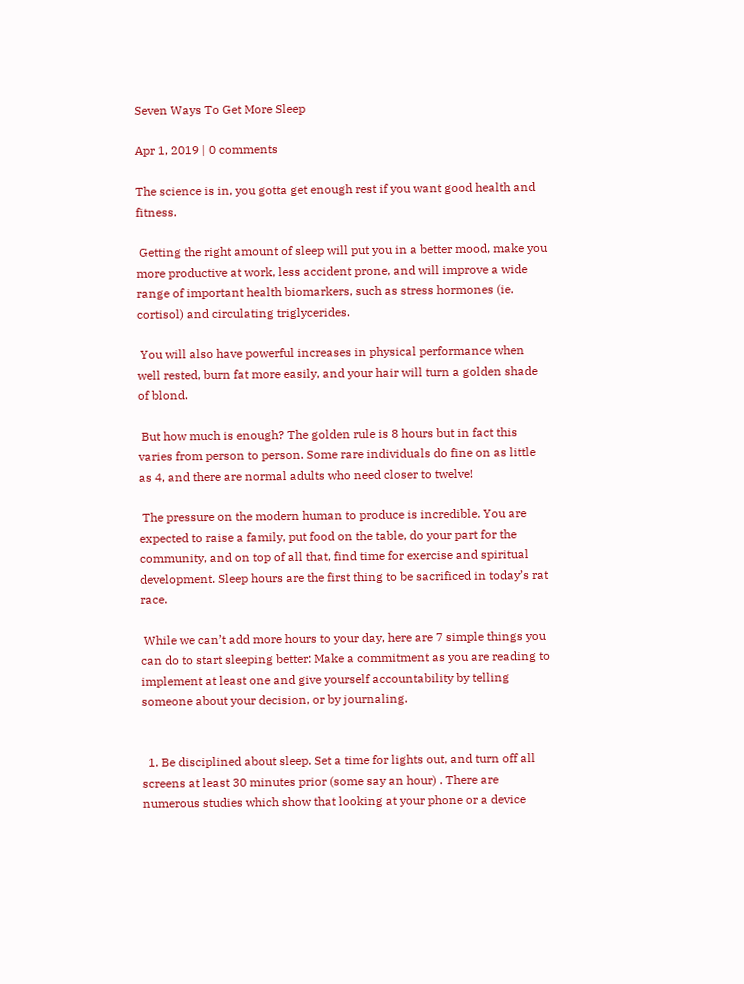Seven Ways To Get More Sleep

Apr 1, 2019 | 0 comments

The science is in, you gotta get enough rest if you want good health and fitness.

 Getting the right amount of sleep will put you in a better mood, make you more productive at work, less accident prone, and will improve a wide range of important health biomarkers, such as stress hormones (ie. cortisol) and circulating triglycerides.

 You will also have powerful increases in physical performance when well rested, burn fat more easily, and your hair will turn a golden shade of blond.

 But how much is enough? The golden rule is 8 hours but in fact this varies from person to person. Some rare individuals do fine on as little as 4, and there are normal adults who need closer to twelve!

 The pressure on the modern human to produce is incredible. You are expected to raise a family, put food on the table, do your part for the community, and on top of all that, find time for exercise and spiritual development. Sleep hours are the first thing to be sacrificed in today’s rat race.

 While we can’t add more hours to your day, here are 7 simple things you can do to start sleeping better: Make a commitment as you are reading to implement at least one and give yourself accountability by telling someone about your decision, or by journaling.


  1. Be disciplined about sleep. Set a time for lights out, and turn off all screens at least 30 minutes prior (some say an hour) . There are numerous studies which show that looking at your phone or a device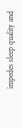impedes sleep quality and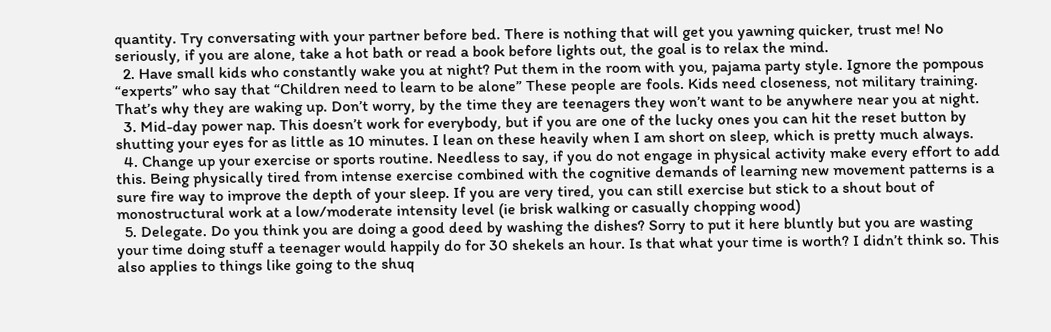quantity. Try conversating with your partner before bed. There is nothing that will get you yawning quicker, trust me! No seriously, if you are alone, take a hot bath or read a book before lights out, the goal is to relax the mind.
  2. Have small kids who constantly wake you at night? Put them in the room with you, pajama party style. Ignore the pompous “experts” who say that “Children need to learn to be alone” These people are fools. Kids need closeness, not military training. That’s why they are waking up. Don’t worry, by the time they are teenagers they won’t want to be anywhere near you at night.
  3. Mid-day power nap. This doesn’t work for everybody, but if you are one of the lucky ones you can hit the reset button by shutting your eyes for as little as 10 minutes. I lean on these heavily when I am short on sleep, which is pretty much always.
  4. Change up your exercise or sports routine. Needless to say, if you do not engage in physical activity make every effort to add this. Being physically tired from intense exercise combined with the cognitive demands of learning new movement patterns is a sure fire way to improve the depth of your sleep. If you are very tired, you can still exercise but stick to a shout bout of monostructural work at a low/moderate intensity level (ie brisk walking or casually chopping wood)
  5. Delegate. Do you think you are doing a good deed by washing the dishes? Sorry to put it here bluntly but you are wasting your time doing stuff a teenager would happily do for 30 shekels an hour. Is that what your time is worth? I didn’t think so. This also applies to things like going to the shuq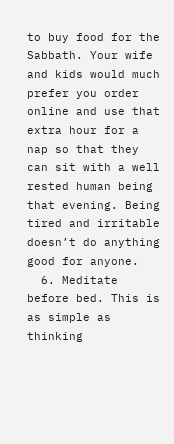to buy food for the Sabbath. Your wife and kids would much prefer you order online and use that extra hour for a nap so that they can sit with a well rested human being that evening. Being tired and irritable doesn’t do anything good for anyone.
  6. Meditate before bed. This is as simple as thinking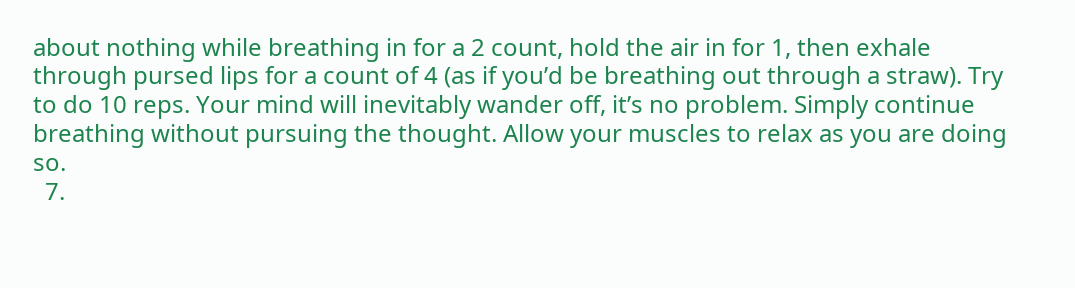about nothing while breathing in for a 2 count, hold the air in for 1, then exhale through pursed lips for a count of 4 (as if you’d be breathing out through a straw). Try to do 10 reps. Your mind will inevitably wander off, it’s no problem. Simply continue breathing without pursuing the thought. Allow your muscles to relax as you are doing so.
  7.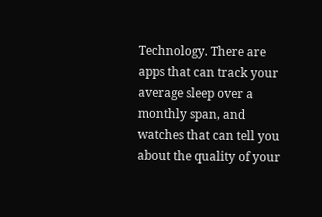Technology. There are apps that can track your average sleep over a monthly span, and watches that can tell you about the quality of your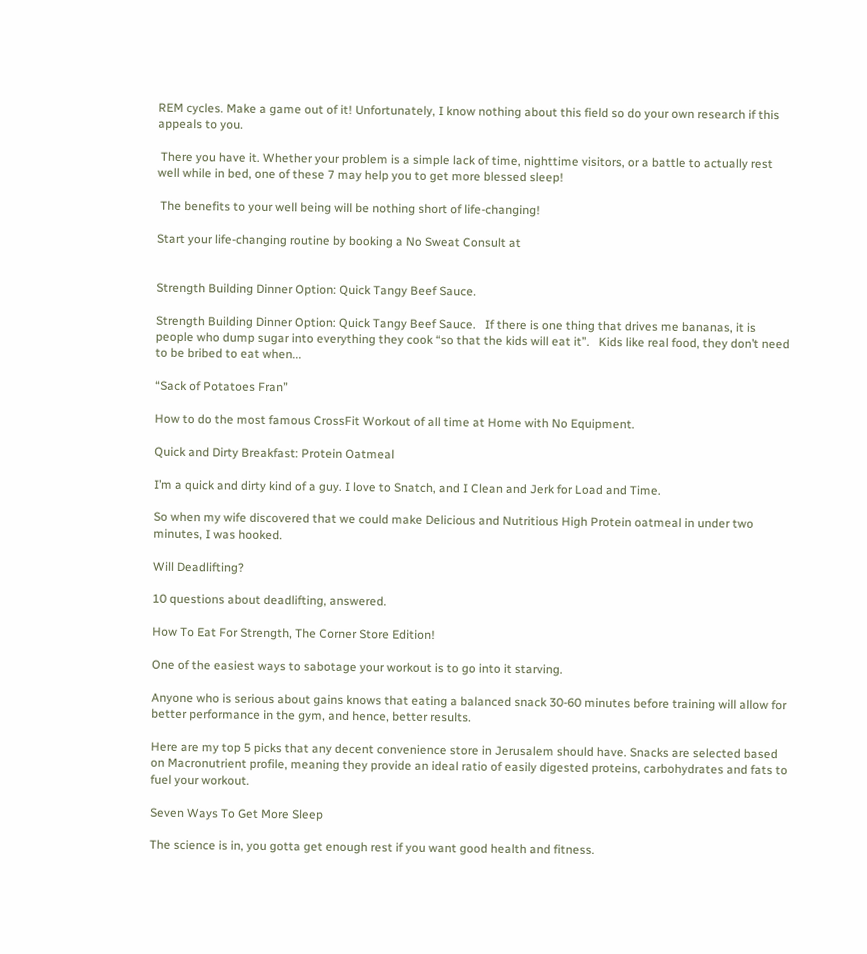REM cycles. Make a game out of it! Unfortunately, I know nothing about this field so do your own research if this appeals to you.

 There you have it. Whether your problem is a simple lack of time, nighttime visitors, or a battle to actually rest well while in bed, one of these 7 may help you to get more blessed sleep!

 The benefits to your well being will be nothing short of life-changing!

Start your life-changing routine by booking a No Sweat Consult at


Strength Building Dinner Option: Quick Tangy Beef Sauce.

Strength Building Dinner Option: Quick Tangy Beef Sauce.   If there is one thing that drives me bananas, it is people who dump sugar into everything they cook “so that the kids will eat it”.   Kids like real food, they don’t need to be bribed to eat when...

“Sack of Potatoes Fran”

How to do the most famous CrossFit Workout of all time at Home with No Equipment.

Quick and Dirty Breakfast: Protein Oatmeal

I’m a quick and dirty kind of a guy. I love to Snatch, and I Clean and Jerk for Load and Time.

So when my wife discovered that we could make Delicious and Nutritious High Protein oatmeal in under two minutes, I was hooked.

Will Deadlifting?

10 questions about deadlifting, answered.

How To Eat For Strength, The Corner Store Edition!

One of the easiest ways to sabotage your workout is to go into it starving.

Anyone who is serious about gains knows that eating a balanced snack 30-60 minutes before training will allow for better performance in the gym, and hence, better results.

Here are my top 5 picks that any decent convenience store in Jerusalem should have. Snacks are selected based on Macronutrient profile, meaning they provide an ideal ratio of easily digested proteins, carbohydrates and fats to fuel your workout.

Seven Ways To Get More Sleep

The science is in, you gotta get enough rest if you want good health and fitness.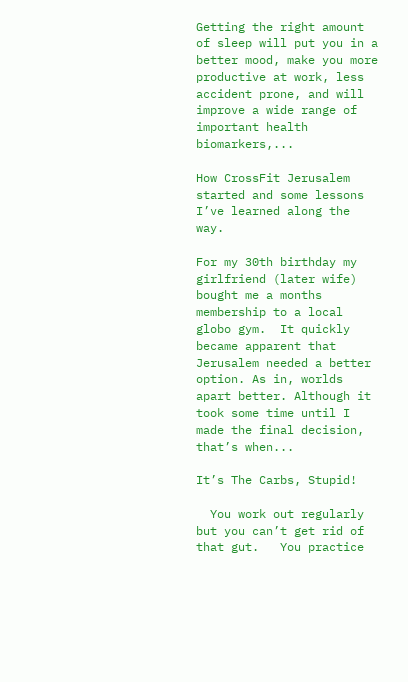Getting the right amount of sleep will put you in a better mood, make you more productive at work, less accident prone, and will improve a wide range of important health biomarkers,...

How CrossFit Jerusalem started and some lessons I’ve learned along the way.

For my 30th birthday my girlfriend (later wife) bought me a months membership to a local globo gym.  It quickly became apparent that Jerusalem needed a better option. As in, worlds apart better. Although it took some time until I made the final decision, that’s when...

It’s The Carbs, Stupid!

  You work out regularly but you can’t get rid of that gut.   You practice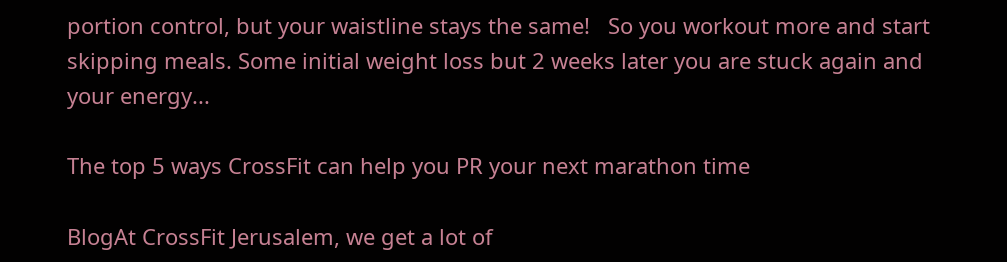portion control, but your waistline stays the same!   So you workout more and start skipping meals. Some initial weight loss but 2 weeks later you are stuck again and your energy...

The top 5 ways CrossFit can help you PR your next marathon time

BlogAt CrossFit Jerusalem, we get a lot of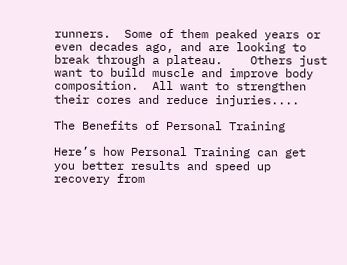runners.  Some of them peaked years or even decades ago, and are looking to break through a plateau.    Others just want to build muscle and improve body composition.  All want to strengthen their cores and reduce injuries....

The Benefits of Personal Training

Here’s how Personal Training can get you better results and speed up recovery from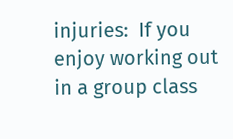injuries:  If you enjoy working out in a group class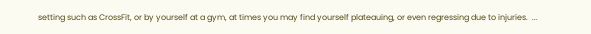setting such as CrossFit, or by yourself at a gym, at times you may find yourself plateauing, or even regressing due to injuries.  ...